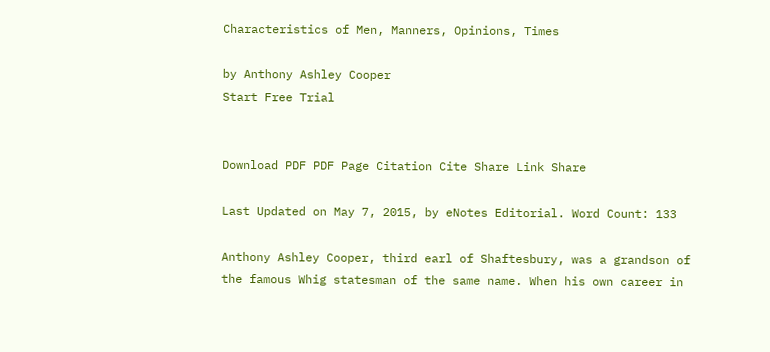Characteristics of Men, Manners, Opinions, Times

by Anthony Ashley Cooper
Start Free Trial


Download PDF PDF Page Citation Cite Share Link Share

Last Updated on May 7, 2015, by eNotes Editorial. Word Count: 133

Anthony Ashley Cooper, third earl of Shaftesbury, was a grandson of the famous Whig statesman of the same name. When his own career in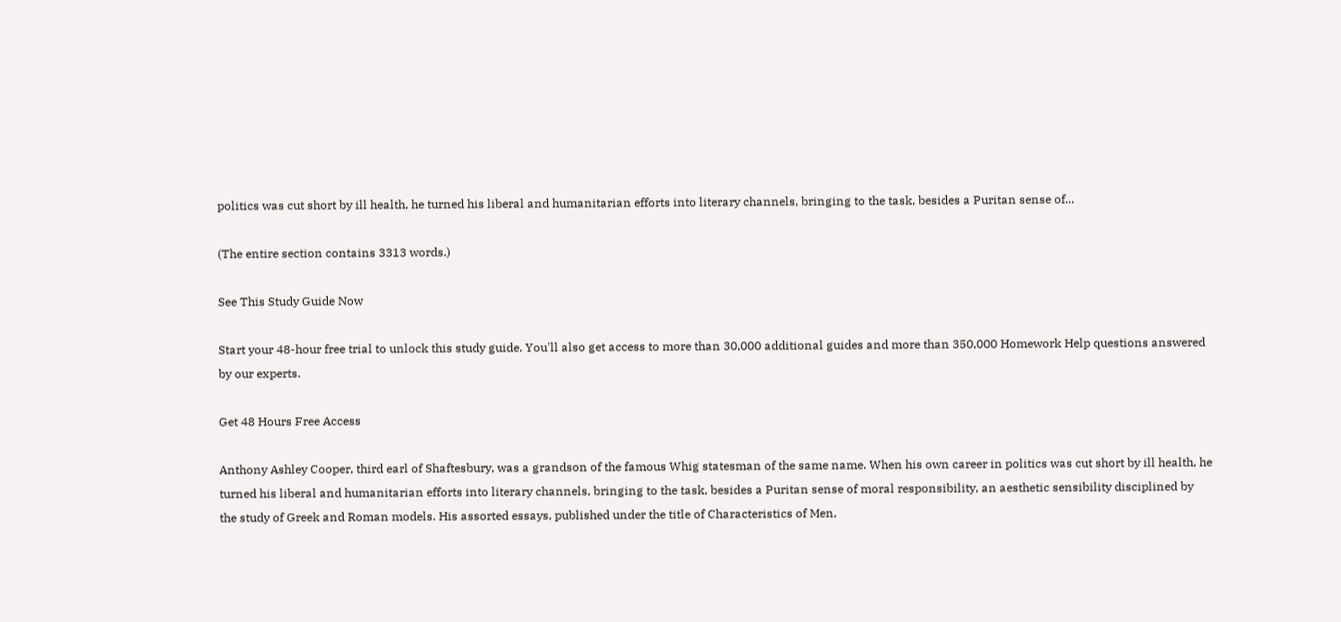politics was cut short by ill health, he turned his liberal and humanitarian efforts into literary channels, bringing to the task, besides a Puritan sense of...

(The entire section contains 3313 words.)

See This Study Guide Now

Start your 48-hour free trial to unlock this study guide. You'll also get access to more than 30,000 additional guides and more than 350,000 Homework Help questions answered by our experts.

Get 48 Hours Free Access

Anthony Ashley Cooper, third earl of Shaftesbury, was a grandson of the famous Whig statesman of the same name. When his own career in politics was cut short by ill health, he turned his liberal and humanitarian efforts into literary channels, bringing to the task, besides a Puritan sense of moral responsibility, an aesthetic sensibility disciplined by the study of Greek and Roman models. His assorted essays, published under the title of Characteristics of Men,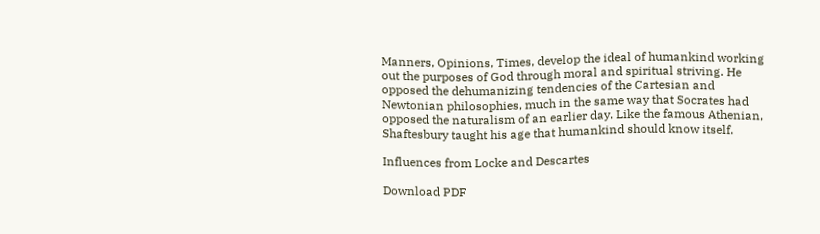Manners, Opinions, Times, develop the ideal of humankind working out the purposes of God through moral and spiritual striving. He opposed the dehumanizing tendencies of the Cartesian and Newtonian philosophies, much in the same way that Socrates had opposed the naturalism of an earlier day. Like the famous Athenian, Shaftesbury taught his age that humankind should know itself.

Influences from Locke and Descartes

Download PDF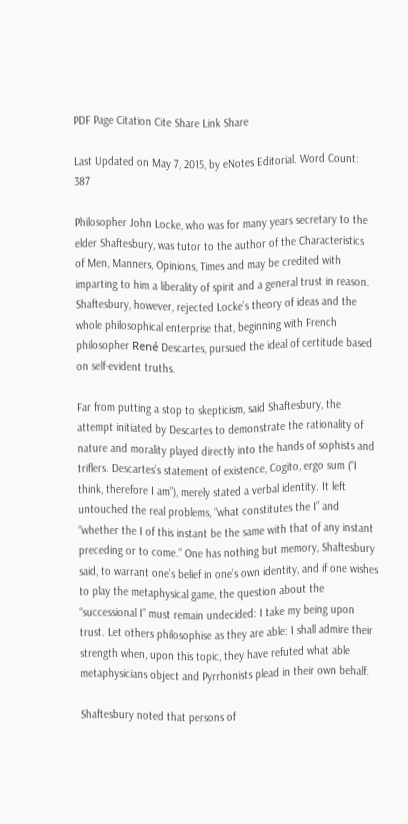PDF Page Citation Cite Share Link Share

Last Updated on May 7, 2015, by eNotes Editorial. Word Count: 387

Philosopher John Locke, who was for many years secretary to the elder Shaftesbury, was tutor to the author of the Characteristics of Men, Manners, Opinions, Times and may be credited with imparting to him a liberality of spirit and a general trust in reason. Shaftesbury, however, rejected Locke’s theory of ideas and the whole philosophical enterprise that, beginning with French philosopher René Descartes, pursued the ideal of certitude based on self-evident truths.

Far from putting a stop to skepticism, said Shaftesbury, the attempt initiated by Descartes to demonstrate the rationality of nature and morality played directly into the hands of sophists and triflers. Descartes’s statement of existence, Cogito, ergo sum (“I think, therefore I am”), merely stated a verbal identity. It left untouched the real problems, “what constitutes the I” and “whether the I of this instant be the same with that of any instant preceding or to come.” One has nothing but memory, Shaftesbury said, to warrant one’s belief in one’s own identity, and if one wishes to play the metaphysical game, the question about the “successional I” must remain undecided: I take my being upon trust. Let others philosophise as they are able: I shall admire their strength when, upon this topic, they have refuted what able metaphysicians object and Pyrrhonists plead in their own behalf.

Shaftesbury noted that persons of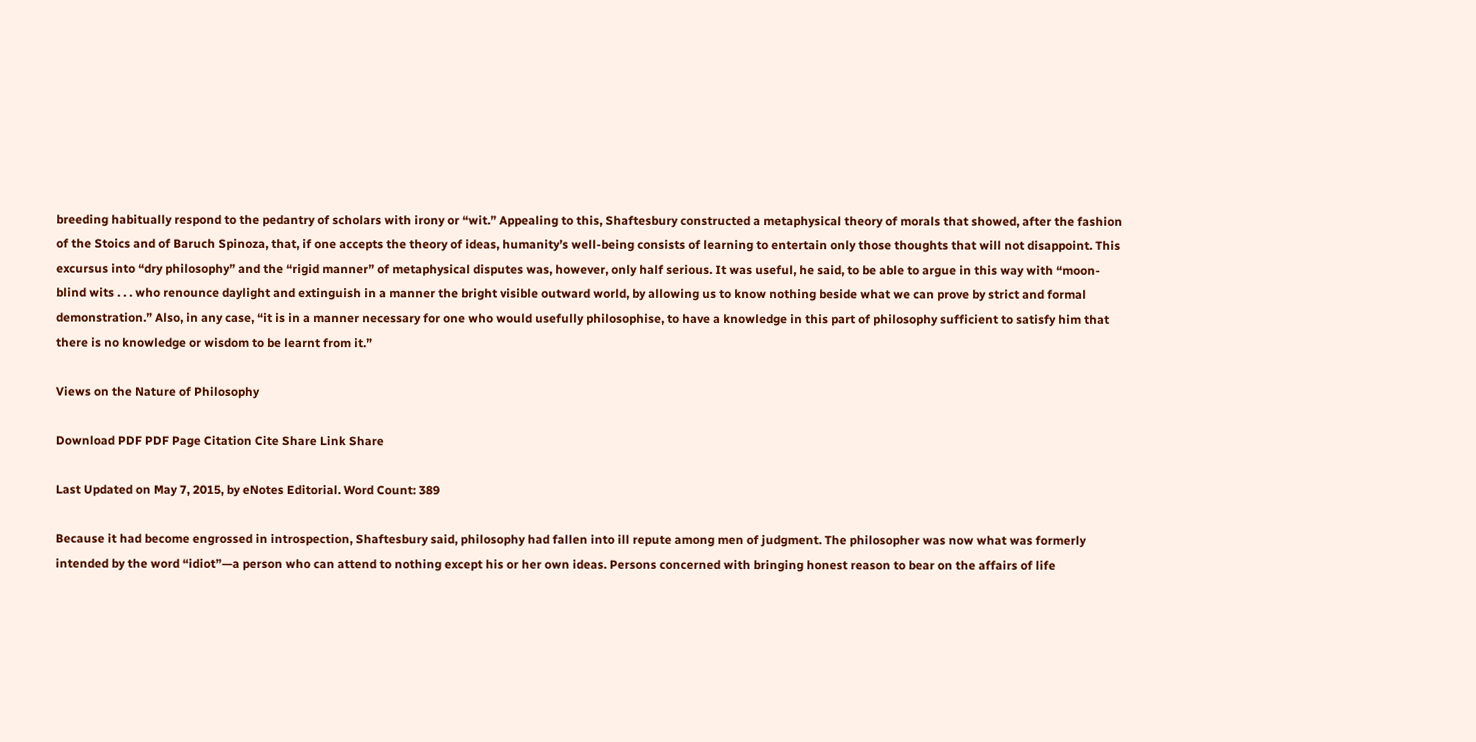breeding habitually respond to the pedantry of scholars with irony or “wit.” Appealing to this, Shaftesbury constructed a metaphysical theory of morals that showed, after the fashion of the Stoics and of Baruch Spinoza, that, if one accepts the theory of ideas, humanity’s well-being consists of learning to entertain only those thoughts that will not disappoint. This excursus into “dry philosophy” and the “rigid manner” of metaphysical disputes was, however, only half serious. It was useful, he said, to be able to argue in this way with “moon-blind wits . . . who renounce daylight and extinguish in a manner the bright visible outward world, by allowing us to know nothing beside what we can prove by strict and formal demonstration.” Also, in any case, “it is in a manner necessary for one who would usefully philosophise, to have a knowledge in this part of philosophy sufficient to satisfy him that there is no knowledge or wisdom to be learnt from it.”

Views on the Nature of Philosophy

Download PDF PDF Page Citation Cite Share Link Share

Last Updated on May 7, 2015, by eNotes Editorial. Word Count: 389

Because it had become engrossed in introspection, Shaftesbury said, philosophy had fallen into ill repute among men of judgment. The philosopher was now what was formerly intended by the word “idiot”—a person who can attend to nothing except his or her own ideas. Persons concerned with bringing honest reason to bear on the affairs of life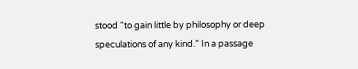stood “to gain little by philosophy or deep speculations of any kind.” In a passage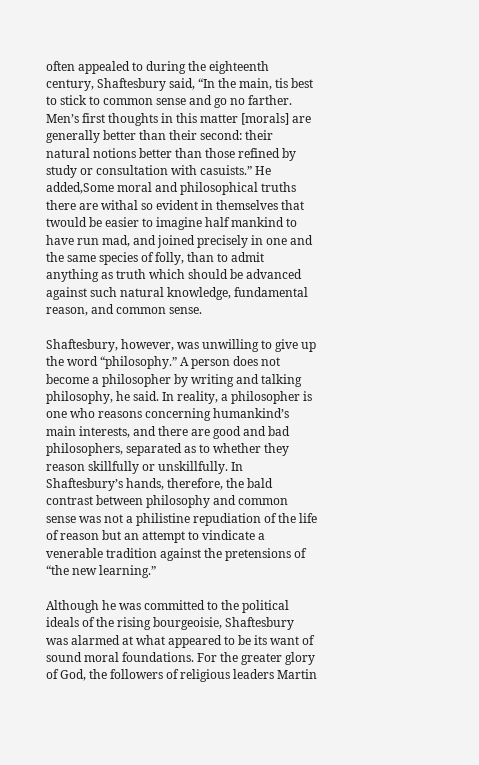often appealed to during the eighteenth century, Shaftesbury said, “In the main, tis best to stick to common sense and go no farther. Men’s first thoughts in this matter [morals] are generally better than their second: their natural notions better than those refined by study or consultation with casuists.” He added,Some moral and philosophical truths there are withal so evident in themselves that twould be easier to imagine half mankind to have run mad, and joined precisely in one and the same species of folly, than to admit anything as truth which should be advanced against such natural knowledge, fundamental reason, and common sense.

Shaftesbury, however, was unwilling to give up the word “philosophy.” A person does not become a philosopher by writing and talking philosophy, he said. In reality, a philosopher is one who reasons concerning humankind’s main interests, and there are good and bad philosophers, separated as to whether they reason skillfully or unskillfully. In Shaftesbury’s hands, therefore, the bald contrast between philosophy and common sense was not a philistine repudiation of the life of reason but an attempt to vindicate a venerable tradition against the pretensions of “the new learning.”

Although he was committed to the political ideals of the rising bourgeoisie, Shaftesbury was alarmed at what appeared to be its want of sound moral foundations. For the greater glory of God, the followers of religious leaders Martin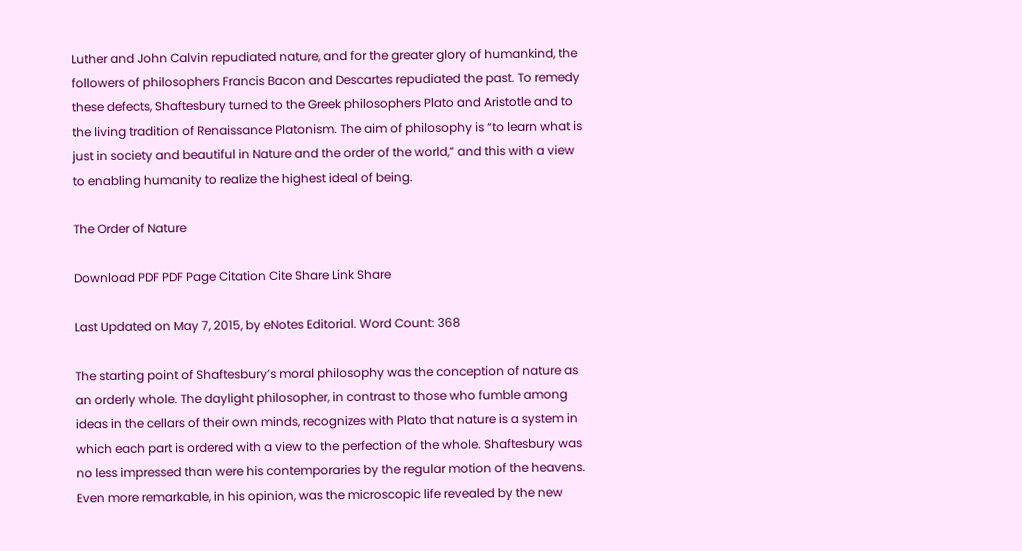Luther and John Calvin repudiated nature, and for the greater glory of humankind, the followers of philosophers Francis Bacon and Descartes repudiated the past. To remedy these defects, Shaftesbury turned to the Greek philosophers Plato and Aristotle and to the living tradition of Renaissance Platonism. The aim of philosophy is “to learn what is just in society and beautiful in Nature and the order of the world,” and this with a view to enabling humanity to realize the highest ideal of being.

The Order of Nature

Download PDF PDF Page Citation Cite Share Link Share

Last Updated on May 7, 2015, by eNotes Editorial. Word Count: 368

The starting point of Shaftesbury’s moral philosophy was the conception of nature as an orderly whole. The daylight philosopher, in contrast to those who fumble among ideas in the cellars of their own minds, recognizes with Plato that nature is a system in which each part is ordered with a view to the perfection of the whole. Shaftesbury was no less impressed than were his contemporaries by the regular motion of the heavens. Even more remarkable, in his opinion, was the microscopic life revealed by the new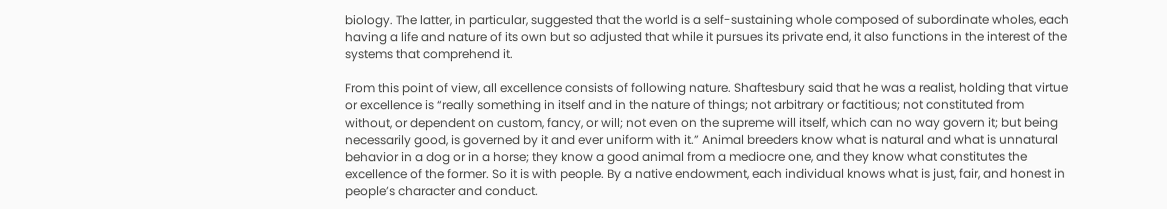biology. The latter, in particular, suggested that the world is a self-sustaining whole composed of subordinate wholes, each having a life and nature of its own but so adjusted that while it pursues its private end, it also functions in the interest of the systems that comprehend it.

From this point of view, all excellence consists of following nature. Shaftesbury said that he was a realist, holding that virtue or excellence is “really something in itself and in the nature of things; not arbitrary or factitious; not constituted from without, or dependent on custom, fancy, or will; not even on the supreme will itself, which can no way govern it; but being necessarily good, is governed by it and ever uniform with it.” Animal breeders know what is natural and what is unnatural behavior in a dog or in a horse; they know a good animal from a mediocre one, and they know what constitutes the excellence of the former. So it is with people. By a native endowment, each individual knows what is just, fair, and honest in people’s character and conduct.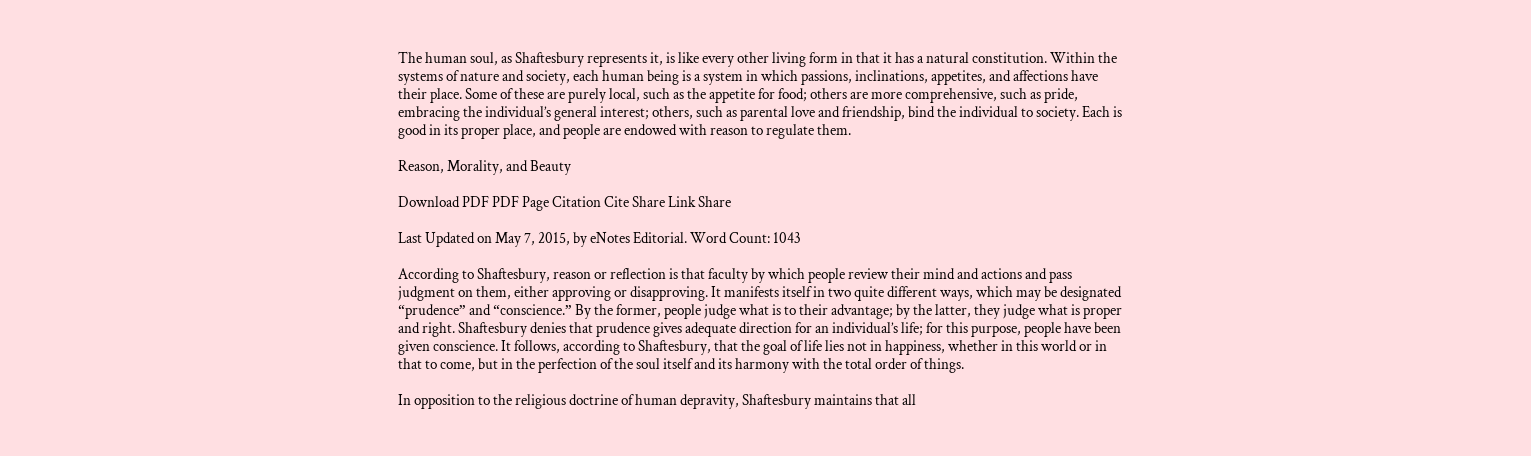The human soul, as Shaftesbury represents it, is like every other living form in that it has a natural constitution. Within the systems of nature and society, each human being is a system in which passions, inclinations, appetites, and affections have their place. Some of these are purely local, such as the appetite for food; others are more comprehensive, such as pride, embracing the individual’s general interest; others, such as parental love and friendship, bind the individual to society. Each is good in its proper place, and people are endowed with reason to regulate them.

Reason, Morality, and Beauty

Download PDF PDF Page Citation Cite Share Link Share

Last Updated on May 7, 2015, by eNotes Editorial. Word Count: 1043

According to Shaftesbury, reason or reflection is that faculty by which people review their mind and actions and pass judgment on them, either approving or disapproving. It manifests itself in two quite different ways, which may be designated “prudence” and “conscience.” By the former, people judge what is to their advantage; by the latter, they judge what is proper and right. Shaftesbury denies that prudence gives adequate direction for an individual’s life; for this purpose, people have been given conscience. It follows, according to Shaftesbury, that the goal of life lies not in happiness, whether in this world or in that to come, but in the perfection of the soul itself and its harmony with the total order of things.

In opposition to the religious doctrine of human depravity, Shaftesbury maintains that all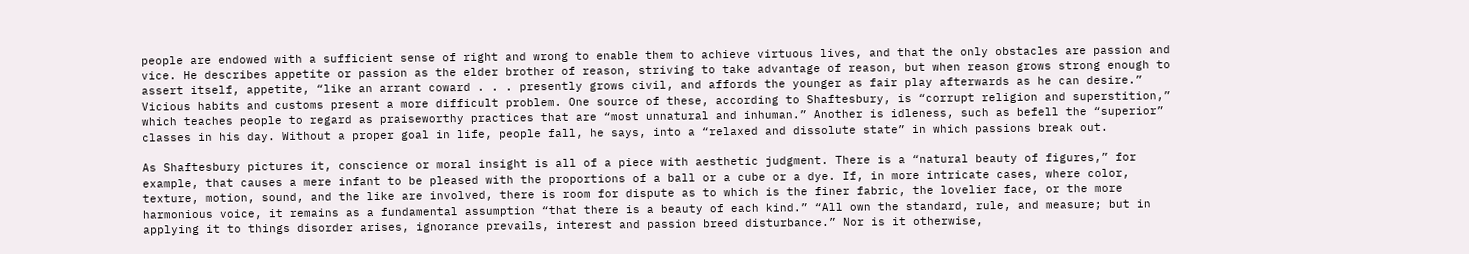people are endowed with a sufficient sense of right and wrong to enable them to achieve virtuous lives, and that the only obstacles are passion and vice. He describes appetite or passion as the elder brother of reason, striving to take advantage of reason, but when reason grows strong enough to assert itself, appetite, “like an arrant coward . . . presently grows civil, and affords the younger as fair play afterwards as he can desire.” Vicious habits and customs present a more difficult problem. One source of these, according to Shaftesbury, is “corrupt religion and superstition,” which teaches people to regard as praiseworthy practices that are “most unnatural and inhuman.” Another is idleness, such as befell the “superior” classes in his day. Without a proper goal in life, people fall, he says, into a “relaxed and dissolute state” in which passions break out.

As Shaftesbury pictures it, conscience or moral insight is all of a piece with aesthetic judgment. There is a “natural beauty of figures,” for example, that causes a mere infant to be pleased with the proportions of a ball or a cube or a dye. If, in more intricate cases, where color, texture, motion, sound, and the like are involved, there is room for dispute as to which is the finer fabric, the lovelier face, or the more harmonious voice, it remains as a fundamental assumption “that there is a beauty of each kind.” “All own the standard, rule, and measure; but in applying it to things disorder arises, ignorance prevails, interest and passion breed disturbance.” Nor is it otherwise,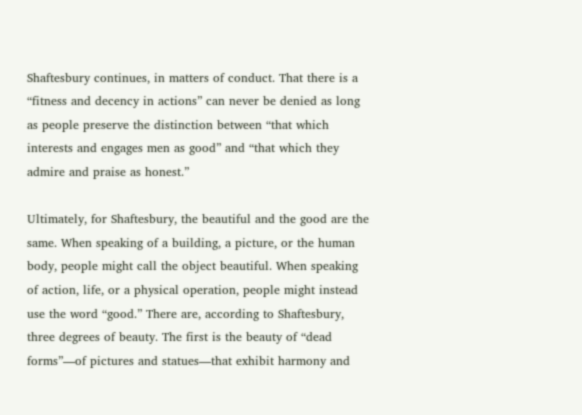Shaftesbury continues, in matters of conduct. That there is a “fitness and decency in actions” can never be denied as long as people preserve the distinction between “that which interests and engages men as good” and “that which they admire and praise as honest.”

Ultimately, for Shaftesbury, the beautiful and the good are the same. When speaking of a building, a picture, or the human body, people might call the object beautiful. When speaking of action, life, or a physical operation, people might instead use the word “good.” There are, according to Shaftesbury, three degrees of beauty. The first is the beauty of “dead forms”—of pictures and statues—that exhibit harmony and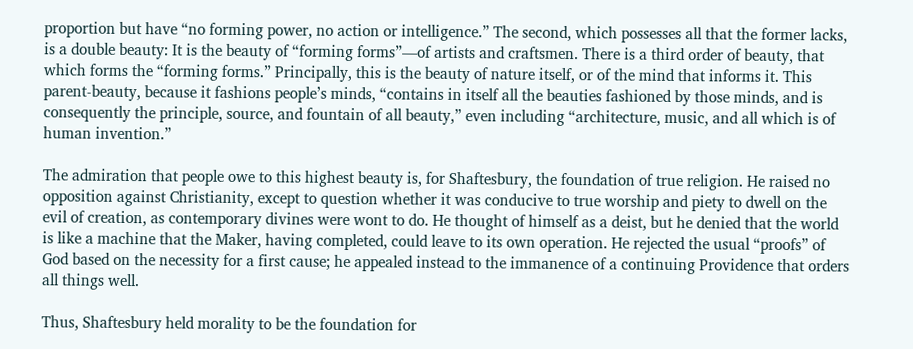proportion but have “no forming power, no action or intelligence.” The second, which possesses all that the former lacks, is a double beauty: It is the beauty of “forming forms”—of artists and craftsmen. There is a third order of beauty, that which forms the “forming forms.” Principally, this is the beauty of nature itself, or of the mind that informs it. This parent-beauty, because it fashions people’s minds, “contains in itself all the beauties fashioned by those minds, and is consequently the principle, source, and fountain of all beauty,” even including “architecture, music, and all which is of human invention.”

The admiration that people owe to this highest beauty is, for Shaftesbury, the foundation of true religion. He raised no opposition against Christianity, except to question whether it was conducive to true worship and piety to dwell on the evil of creation, as contemporary divines were wont to do. He thought of himself as a deist, but he denied that the world is like a machine that the Maker, having completed, could leave to its own operation. He rejected the usual “proofs” of God based on the necessity for a first cause; he appealed instead to the immanence of a continuing Providence that orders all things well.

Thus, Shaftesbury held morality to be the foundation for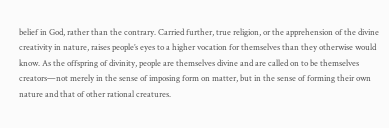belief in God, rather than the contrary. Carried further, true religion, or the apprehension of the divine creativity in nature, raises people’s eyes to a higher vocation for themselves than they otherwise would know. As the offspring of divinity, people are themselves divine and are called on to be themselves creators—not merely in the sense of imposing form on matter, but in the sense of forming their own nature and that of other rational creatures.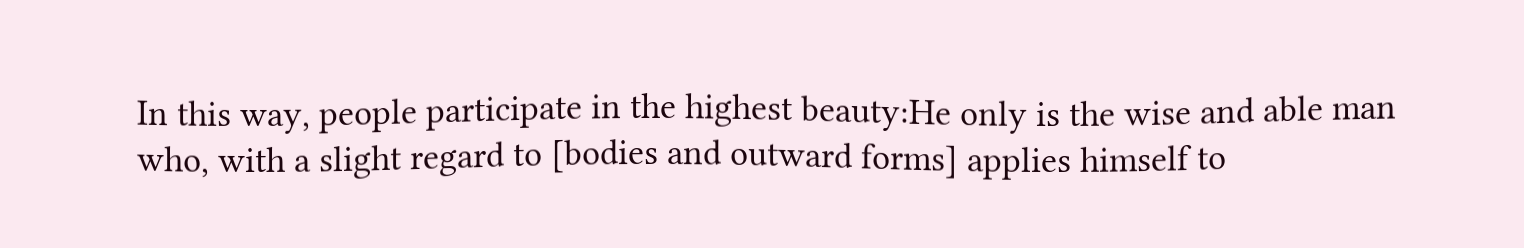In this way, people participate in the highest beauty:He only is the wise and able man who, with a slight regard to [bodies and outward forms] applies himself to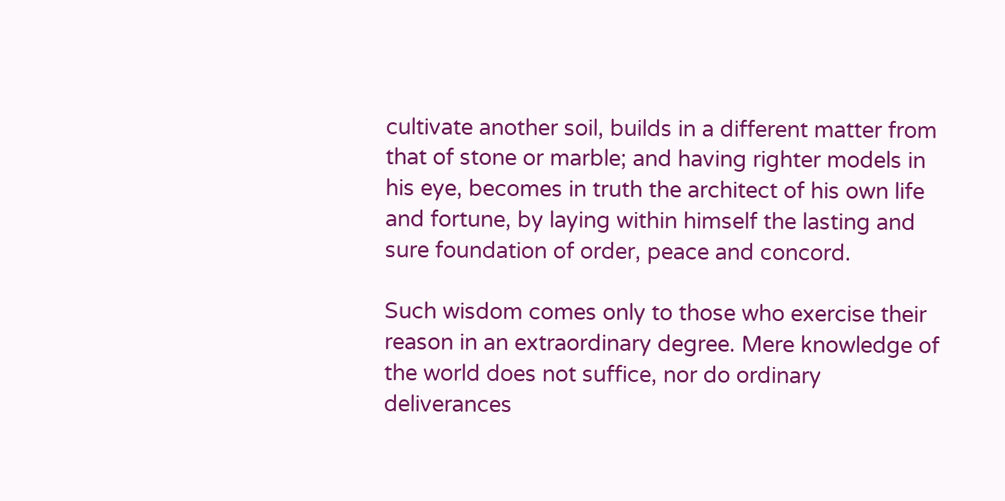cultivate another soil, builds in a different matter from that of stone or marble; and having righter models in his eye, becomes in truth the architect of his own life and fortune, by laying within himself the lasting and sure foundation of order, peace and concord.

Such wisdom comes only to those who exercise their reason in an extraordinary degree. Mere knowledge of the world does not suffice, nor do ordinary deliverances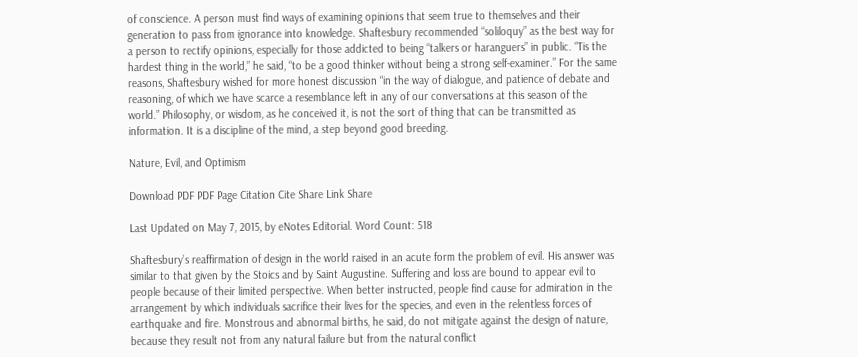of conscience. A person must find ways of examining opinions that seem true to themselves and their generation to pass from ignorance into knowledge. Shaftesbury recommended “soliloquy” as the best way for a person to rectify opinions, especially for those addicted to being “talkers or haranguers” in public. “Tis the hardest thing in the world,” he said, “to be a good thinker without being a strong self-examiner.” For the same reasons, Shaftesbury wished for more honest discussion “in the way of dialogue, and patience of debate and reasoning, of which we have scarce a resemblance left in any of our conversations at this season of the world.” Philosophy, or wisdom, as he conceived it, is not the sort of thing that can be transmitted as information. It is a discipline of the mind, a step beyond good breeding.

Nature, Evil, and Optimism

Download PDF PDF Page Citation Cite Share Link Share

Last Updated on May 7, 2015, by eNotes Editorial. Word Count: 518

Shaftesbury’s reaffirmation of design in the world raised in an acute form the problem of evil. His answer was similar to that given by the Stoics and by Saint Augustine. Suffering and loss are bound to appear evil to people because of their limited perspective. When better instructed, people find cause for admiration in the arrangement by which individuals sacrifice their lives for the species, and even in the relentless forces of earthquake and fire. Monstrous and abnormal births, he said, do not mitigate against the design of nature, because they result not from any natural failure but from the natural conflict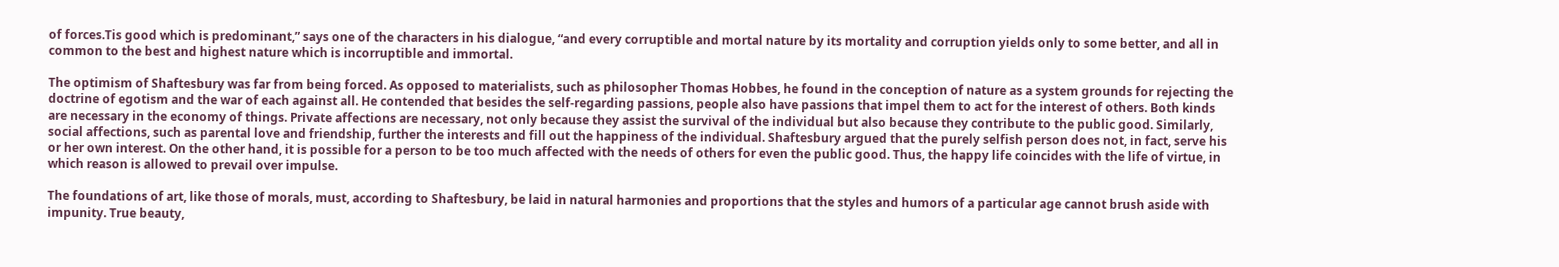of forces.Tis good which is predominant,” says one of the characters in his dialogue, “and every corruptible and mortal nature by its mortality and corruption yields only to some better, and all in common to the best and highest nature which is incorruptible and immortal.

The optimism of Shaftesbury was far from being forced. As opposed to materialists, such as philosopher Thomas Hobbes, he found in the conception of nature as a system grounds for rejecting the doctrine of egotism and the war of each against all. He contended that besides the self-regarding passions, people also have passions that impel them to act for the interest of others. Both kinds are necessary in the economy of things. Private affections are necessary, not only because they assist the survival of the individual but also because they contribute to the public good. Similarly, social affections, such as parental love and friendship, further the interests and fill out the happiness of the individual. Shaftesbury argued that the purely selfish person does not, in fact, serve his or her own interest. On the other hand, it is possible for a person to be too much affected with the needs of others for even the public good. Thus, the happy life coincides with the life of virtue, in which reason is allowed to prevail over impulse.

The foundations of art, like those of morals, must, according to Shaftesbury, be laid in natural harmonies and proportions that the styles and humors of a particular age cannot brush aside with impunity. True beauty,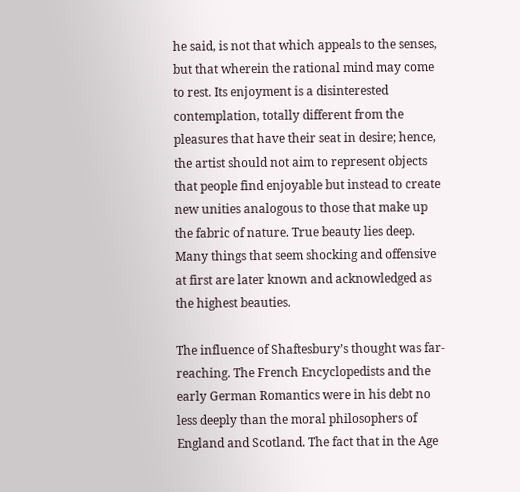he said, is not that which appeals to the senses, but that wherein the rational mind may come to rest. Its enjoyment is a disinterested contemplation, totally different from the pleasures that have their seat in desire; hence, the artist should not aim to represent objects that people find enjoyable but instead to create new unities analogous to those that make up the fabric of nature. True beauty lies deep. Many things that seem shocking and offensive at first are later known and acknowledged as the highest beauties.

The influence of Shaftesbury’s thought was far-reaching. The French Encyclopedists and the early German Romantics were in his debt no less deeply than the moral philosophers of England and Scotland. The fact that in the Age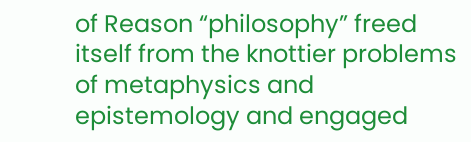of Reason “philosophy” freed itself from the knottier problems of metaphysics and epistemology and engaged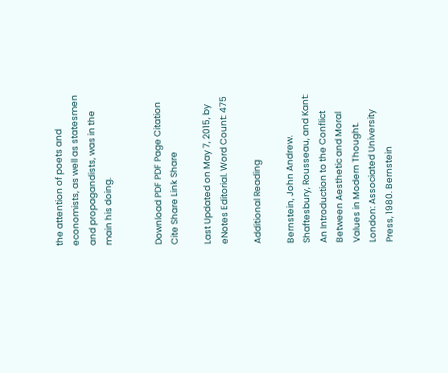the attention of poets and economists, as well as statesmen and propagandists, was in the main his doing.


Download PDF PDF Page Citation Cite Share Link Share

Last Updated on May 7, 2015, by eNotes Editorial. Word Count: 475

Additional Reading

Bernstein, John Andrew. Shaftesbury, Rousseau, and Kant: An Introduction to the Conflict Between Aesthetic and Moral Values in Modern Thought. London: Associated University Press, 1980. Bernstein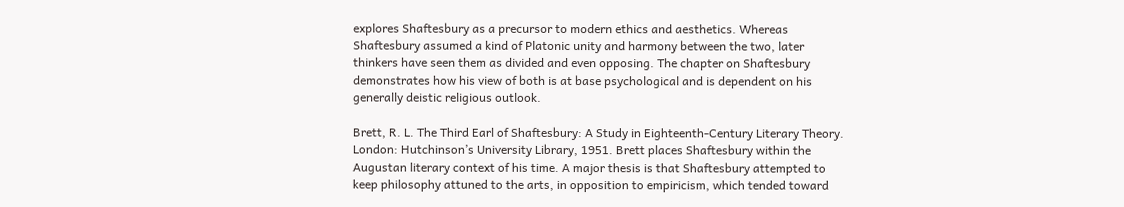explores Shaftesbury as a precursor to modern ethics and aesthetics. Whereas Shaftesbury assumed a kind of Platonic unity and harmony between the two, later thinkers have seen them as divided and even opposing. The chapter on Shaftesbury demonstrates how his view of both is at base psychological and is dependent on his generally deistic religious outlook.

Brett, R. L. The Third Earl of Shaftesbury: A Study in Eighteenth-Century Literary Theory. London: Hutchinson’s University Library, 1951. Brett places Shaftesbury within the Augustan literary context of his time. A major thesis is that Shaftesbury attempted to keep philosophy attuned to the arts, in opposition to empiricism, which tended toward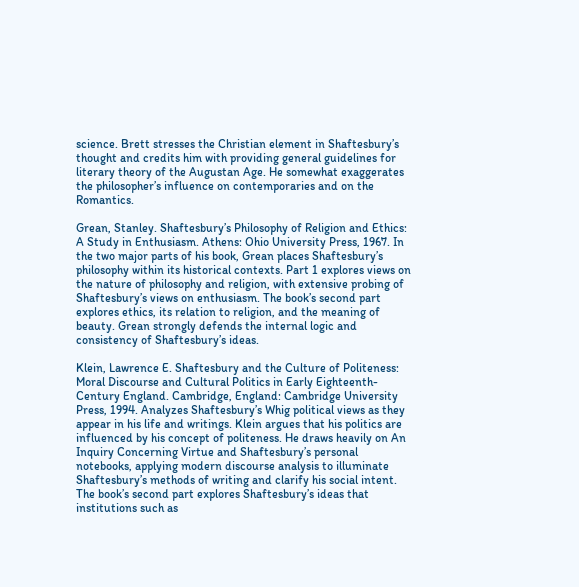science. Brett stresses the Christian element in Shaftesbury’s thought and credits him with providing general guidelines for literary theory of the Augustan Age. He somewhat exaggerates the philosopher’s influence on contemporaries and on the Romantics.

Grean, Stanley. Shaftesbury’s Philosophy of Religion and Ethics: A Study in Enthusiasm. Athens: Ohio University Press, 1967. In the two major parts of his book, Grean places Shaftesbury’s philosophy within its historical contexts. Part 1 explores views on the nature of philosophy and religion, with extensive probing of Shaftesbury’s views on enthusiasm. The book’s second part explores ethics, its relation to religion, and the meaning of beauty. Grean strongly defends the internal logic and consistency of Shaftesbury’s ideas.

Klein, Lawrence E. Shaftesbury and the Culture of Politeness: Moral Discourse and Cultural Politics in Early Eighteenth-Century England. Cambridge, England: Cambridge University Press, 1994. Analyzes Shaftesbury’s Whig political views as they appear in his life and writings. Klein argues that his politics are influenced by his concept of politeness. He draws heavily on An Inquiry Concerning Virtue and Shaftesbury’s personal notebooks, applying modern discourse analysis to illuminate Shaftesbury’s methods of writing and clarify his social intent. The book’s second part explores Shaftesbury’s ideas that institutions such as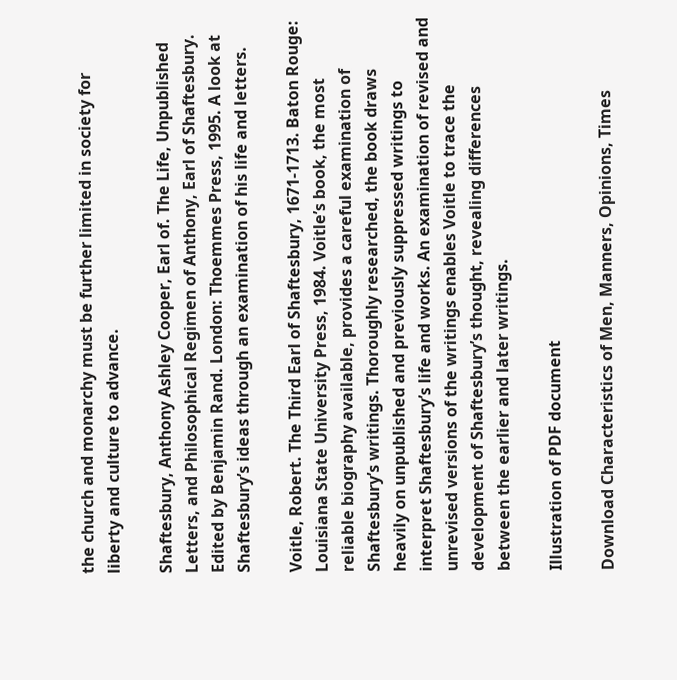the church and monarchy must be further limited in society for liberty and culture to advance.

Shaftesbury, Anthony Ashley Cooper, Earl of. The Life, Unpublished Letters, and Philosophical Regimen of Anthony, Earl of Shaftesbury. Edited by Benjamin Rand. London: Thoemmes Press, 1995. A look at Shaftesbury’s ideas through an examination of his life and letters.

Voitle, Robert. The Third Earl of Shaftesbury, 1671-1713. Baton Rouge: Louisiana State University Press, 1984. Voitle’s book, the most reliable biography available, provides a careful examination of Shaftesbury’s writings. Thoroughly researched, the book draws heavily on unpublished and previously suppressed writings to interpret Shaftesbury’s life and works. An examination of revised and unrevised versions of the writings enables Voitle to trace the development of Shaftesbury’s thought, revealing differences between the earlier and later writings.

Illustration of PDF document

Download Characteristics of Men, Manners, Opinions, Times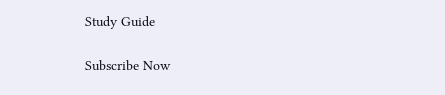Study Guide

Subscribe Now